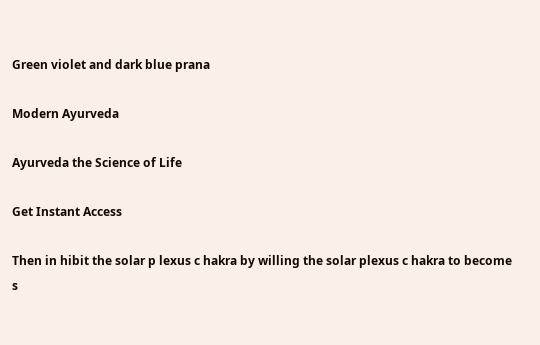Green violet and dark blue prana

Modern Ayurveda

Ayurveda the Science of Life

Get Instant Access

Then in hibit the solar p lexus c hakra by willing the solar plexus c hakra to become s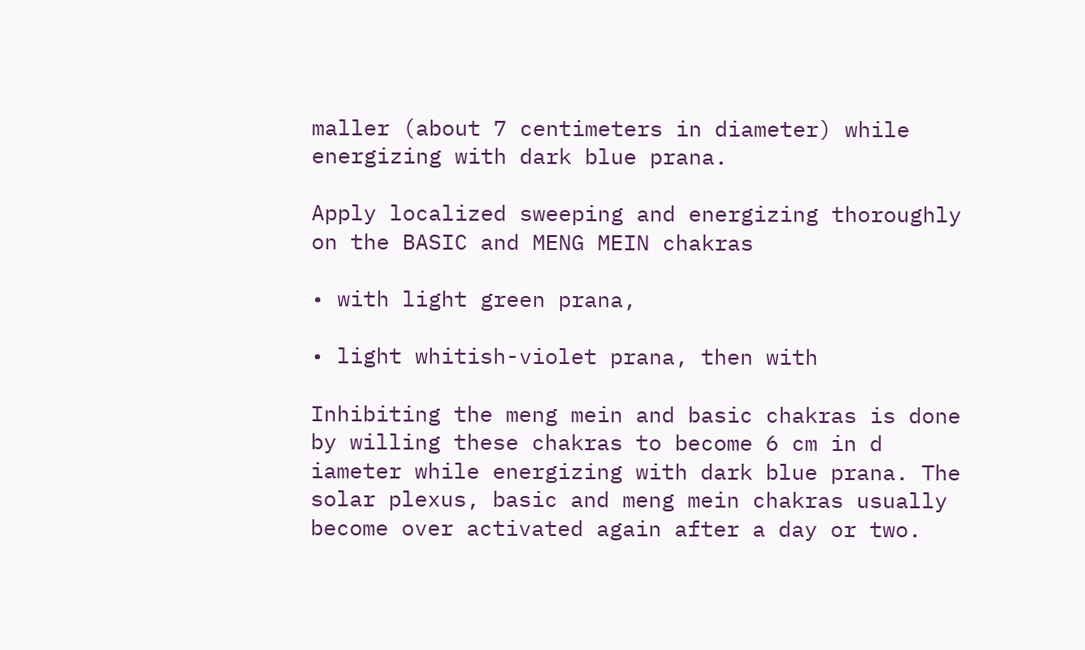maller (about 7 centimeters in diameter) while energizing with dark blue prana.

Apply localized sweeping and energizing thoroughly on the BASIC and MENG MEIN chakras

• with light green prana,

• light whitish-violet prana, then with

Inhibiting the meng mein and basic chakras is done by willing these chakras to become 6 cm in d iameter while energizing with dark blue prana. The solar plexus, basic and meng mein chakras usually become over activated again after a day or two.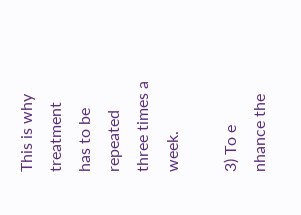This is why treatment has to be repeated three times a week.

3) To e nhance the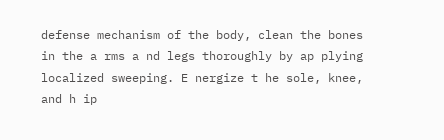defense mechanism of the body, clean the bones in the a rms a nd legs thoroughly by ap plying localized sweeping. E nergize t he sole, knee, and h ip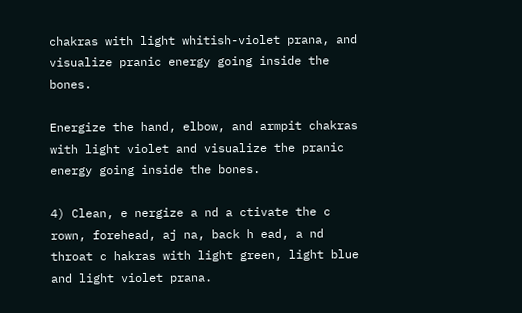chakras with light whitish-violet prana, and visualize pranic energy going inside the bones.

Energize the hand, elbow, and armpit chakras with light violet and visualize the pranic energy going inside the bones.

4) Clean, e nergize a nd a ctivate the c rown, forehead, aj na, back h ead, a nd throat c hakras with light green, light blue and light violet prana.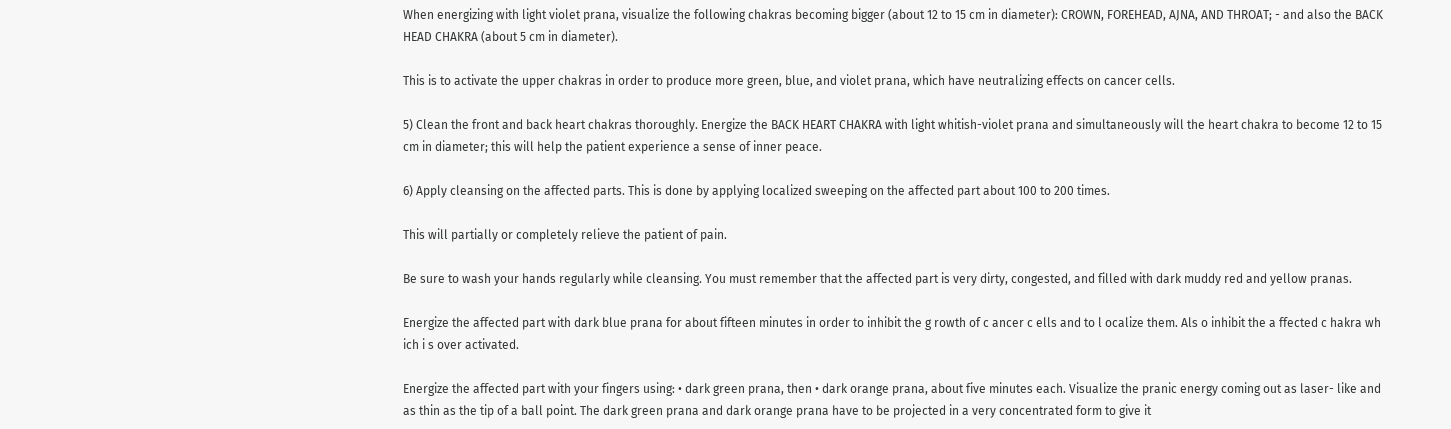When energizing with light violet prana, visualize the following chakras becoming bigger (about 12 to 15 cm in diameter): CROWN, FOREHEAD, AJNA, AND THROAT; - and also the BACK HEAD CHAKRA (about 5 cm in diameter).

This is to activate the upper chakras in order to produce more green, blue, and violet prana, which have neutralizing effects on cancer cells.

5) Clean the front and back heart chakras thoroughly. Energize the BACK HEART CHAKRA with light whitish-violet prana and simultaneously will the heart chakra to become 12 to 15 cm in diameter; this will help the patient experience a sense of inner peace.

6) Apply cleansing on the affected parts. This is done by applying localized sweeping on the affected part about 100 to 200 times.

This will partially or completely relieve the patient of pain.

Be sure to wash your hands regularly while cleansing. You must remember that the affected part is very dirty, congested, and filled with dark muddy red and yellow pranas.

Energize the affected part with dark blue prana for about fifteen minutes in order to inhibit the g rowth of c ancer c ells and to l ocalize them. Als o inhibit the a ffected c hakra wh ich i s over activated.

Energize the affected part with your fingers using: • dark green prana, then • dark orange prana, about five minutes each. Visualize the pranic energy coming out as laser- like and as thin as the tip of a ball point. The dark green prana and dark orange prana have to be projected in a very concentrated form to give it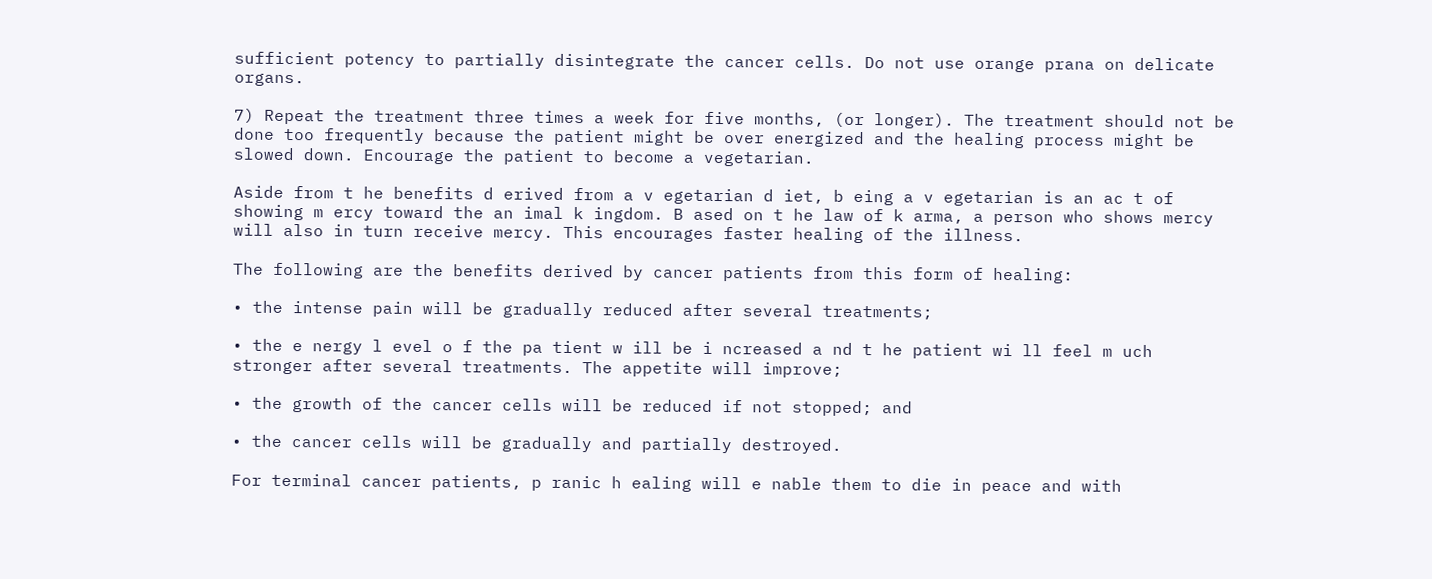sufficient potency to partially disintegrate the cancer cells. Do not use orange prana on delicate organs.

7) Repeat the treatment three times a week for five months, (or longer). The treatment should not be done too frequently because the patient might be over energized and the healing process might be slowed down. Encourage the patient to become a vegetarian.

Aside from t he benefits d erived from a v egetarian d iet, b eing a v egetarian is an ac t of showing m ercy toward the an imal k ingdom. B ased on t he law of k arma, a person who shows mercy will also in turn receive mercy. This encourages faster healing of the illness.

The following are the benefits derived by cancer patients from this form of healing:

• the intense pain will be gradually reduced after several treatments;

• the e nergy l evel o f the pa tient w ill be i ncreased a nd t he patient wi ll feel m uch stronger after several treatments. The appetite will improve;

• the growth of the cancer cells will be reduced if not stopped; and

• the cancer cells will be gradually and partially destroyed.

For terminal cancer patients, p ranic h ealing will e nable them to die in peace and with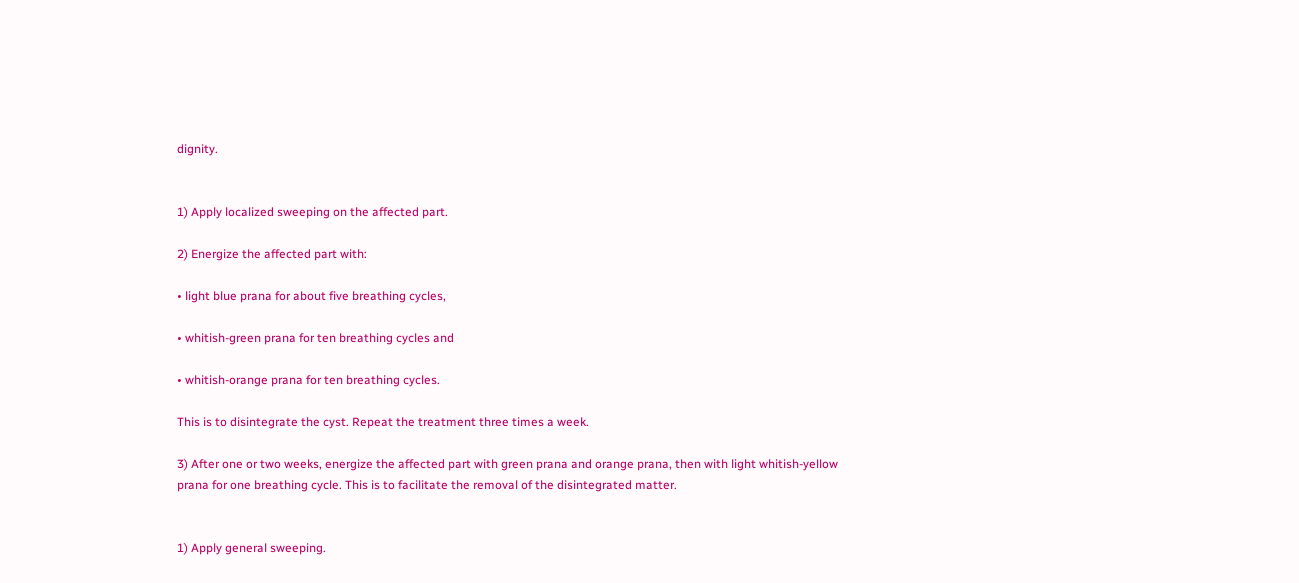dignity.


1) Apply localized sweeping on the affected part.

2) Energize the affected part with:

• light blue prana for about five breathing cycles,

• whitish-green prana for ten breathing cycles and

• whitish-orange prana for ten breathing cycles.

This is to disintegrate the cyst. Repeat the treatment three times a week.

3) After one or two weeks, energize the affected part with green prana and orange prana, then with light whitish-yellow prana for one breathing cycle. This is to facilitate the removal of the disintegrated matter.


1) Apply general sweeping.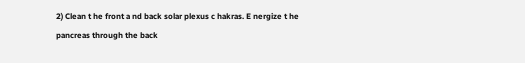2) Clean t he front a nd back solar plexus c hakras. E nergize t he pancreas through the back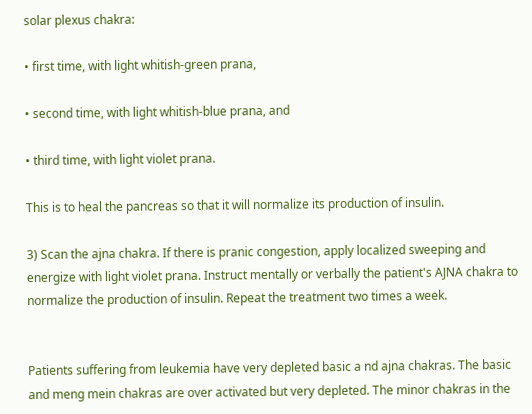solar plexus chakra:

• first time, with light whitish-green prana,

• second time, with light whitish-blue prana, and

• third time, with light violet prana.

This is to heal the pancreas so that it will normalize its production of insulin.

3) Scan the ajna chakra. If there is pranic congestion, apply localized sweeping and energize with light violet prana. Instruct mentally or verbally the patient's AJNA chakra to normalize the production of insulin. Repeat the treatment two times a week.


Patients suffering from leukemia have very depleted basic a nd ajna chakras. The basic and meng mein chakras are over activated but very depleted. The minor chakras in the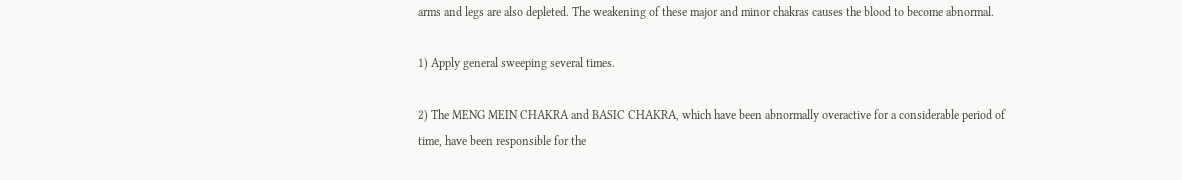arms and legs are also depleted. The weakening of these major and minor chakras causes the blood to become abnormal.

1) Apply general sweeping several times.

2) The MENG MEIN CHAKRA and BASIC CHAKRA, which have been abnormally overactive for a considerable period of time, have been responsible for the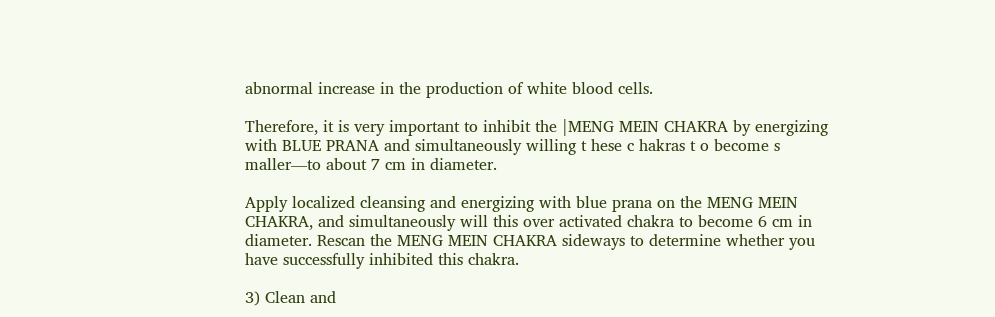abnormal increase in the production of white blood cells.

Therefore, it is very important to inhibit the |MENG MEIN CHAKRA by energizing with BLUE PRANA and simultaneously willing t hese c hakras t o become s maller—to about 7 cm in diameter.

Apply localized cleansing and energizing with blue prana on the MENG MEIN CHAKRA, and simultaneously will this over activated chakra to become 6 cm in diameter. Rescan the MENG MEIN CHAKRA sideways to determine whether you have successfully inhibited this chakra.

3) Clean and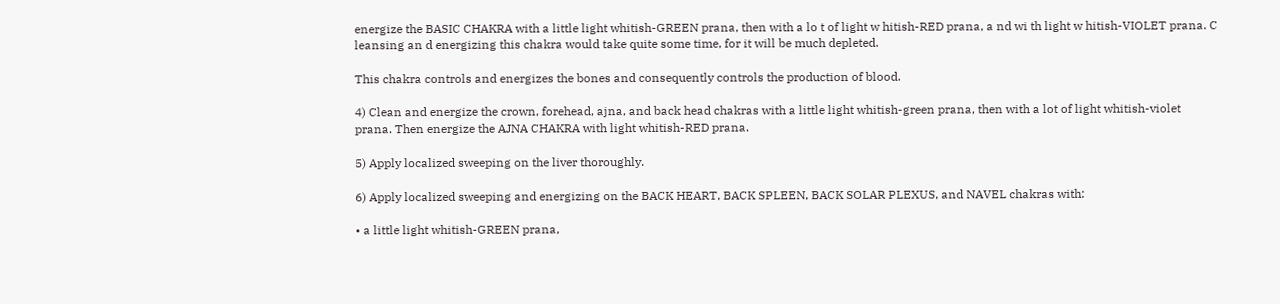energize the BASIC CHAKRA with a little light whitish-GREEN prana, then with a lo t of light w hitish-RED prana, a nd wi th light w hitish-VIOLET prana. C leansing an d energizing this chakra would take quite some time, for it will be much depleted.

This chakra controls and energizes the bones and consequently controls the production of blood.

4) Clean and energize the crown, forehead, ajna, and back head chakras with a little light whitish-green prana, then with a lot of light whitish-violet prana. Then energize the AJNA CHAKRA with light whitish-RED prana.

5) Apply localized sweeping on the liver thoroughly.

6) Apply localized sweeping and energizing on the BACK HEART, BACK SPLEEN, BACK SOLAR PLEXUS, and NAVEL chakras with:

• a little light whitish-GREEN prana,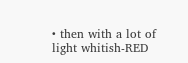• then with a lot of light whitish-RED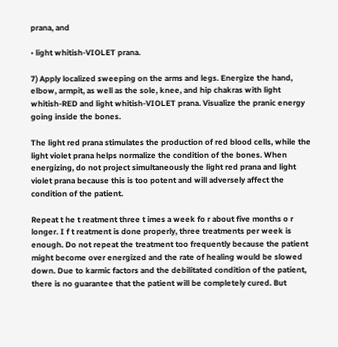prana, and

• light whitish-VIOLET prana.

7) Apply localized sweeping on the arms and legs. Energize the hand, elbow, armpit, as well as the sole, knee, and hip chakras with light whitish-RED and light whitish-VIOLET prana. Visualize the pranic energy going inside the bones.

The light red prana stimulates the production of red blood cells, while the light violet prana helps normalize the condition of the bones. When energizing, do not project simultaneously the light red prana and light violet prana because this is too potent and will adversely affect the condition of the patient.

Repeat t he t reatment three t imes a week fo r about five months o r longer. I f t reatment is done properly, three treatments per week is enough. Do not repeat the treatment too frequently because the patient might become over energized and the rate of healing would be slowed down. Due to karmic factors and the debilitated condition of the patient, there is no guarantee that the patient will be completely cured. But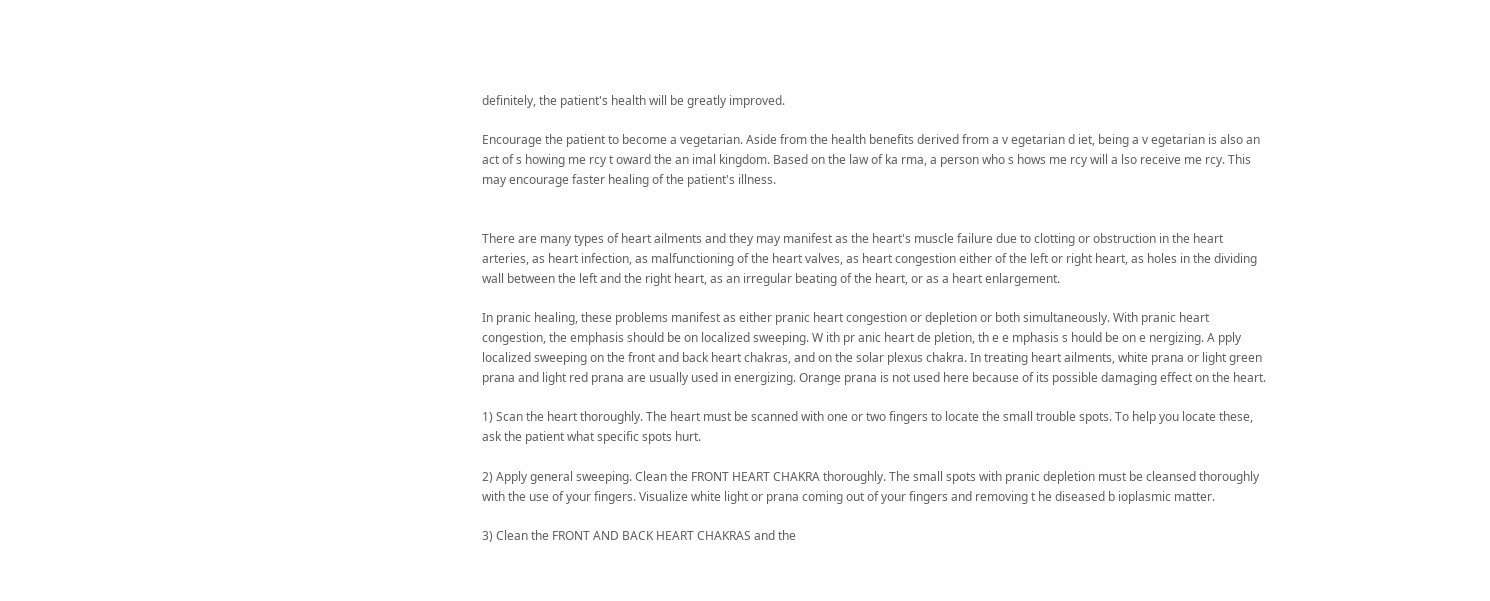definitely, the patient's health will be greatly improved.

Encourage the patient to become a vegetarian. Aside from the health benefits derived from a v egetarian d iet, being a v egetarian is also an act of s howing me rcy t oward the an imal kingdom. Based on the law of ka rma, a person who s hows me rcy will a lso receive me rcy. This may encourage faster healing of the patient's illness.


There are many types of heart ailments and they may manifest as the heart's muscle failure due to clotting or obstruction in the heart arteries, as heart infection, as malfunctioning of the heart valves, as heart congestion either of the left or right heart, as holes in the dividing wall between the left and the right heart, as an irregular beating of the heart, or as a heart enlargement.

In pranic healing, these problems manifest as either pranic heart congestion or depletion or both simultaneously. With pranic heart congestion, the emphasis should be on localized sweeping. W ith pr anic heart de pletion, th e e mphasis s hould be on e nergizing. A pply localized sweeping on the front and back heart chakras, and on the solar plexus chakra. In treating heart ailments, white prana or light green prana and light red prana are usually used in energizing. Orange prana is not used here because of its possible damaging effect on the heart.

1) Scan the heart thoroughly. The heart must be scanned with one or two fingers to locate the small trouble spots. To help you locate these, ask the patient what specific spots hurt.

2) Apply general sweeping. Clean the FRONT HEART CHAKRA thoroughly. The small spots with pranic depletion must be cleansed thoroughly with the use of your fingers. Visualize white light or prana coming out of your fingers and removing t he diseased b ioplasmic matter.

3) Clean the FRONT AND BACK HEART CHAKRAS and the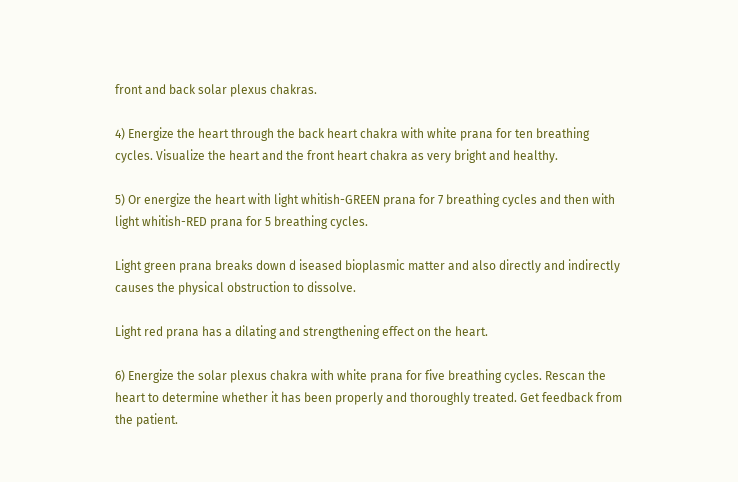front and back solar plexus chakras.

4) Energize the heart through the back heart chakra with white prana for ten breathing cycles. Visualize the heart and the front heart chakra as very bright and healthy.

5) Or energize the heart with light whitish-GREEN prana for 7 breathing cycles and then with light whitish-RED prana for 5 breathing cycles.

Light green prana breaks down d iseased bioplasmic matter and also directly and indirectly causes the physical obstruction to dissolve.

Light red prana has a dilating and strengthening effect on the heart.

6) Energize the solar plexus chakra with white prana for five breathing cycles. Rescan the heart to determine whether it has been properly and thoroughly treated. Get feedback from the patient.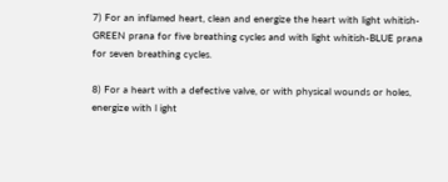7) For an inflamed heart, clean and energize the heart with light whitish-GREEN prana for five breathing cycles and with light whitish-BLUE prana for seven breathing cycles.

8) For a heart with a defective valve, or with physical wounds or holes, energize with l ight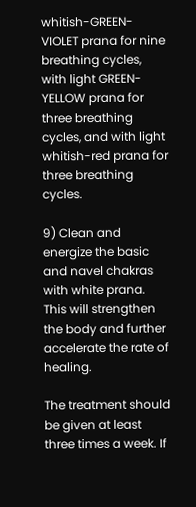whitish-GREEN-VIOLET prana for nine breathing cycles, with light GREEN-YELLOW prana for three breathing cycles, and with light whitish-red prana for three breathing cycles.

9) Clean and energize the basic and navel chakras with white prana. This will strengthen the body and further accelerate the rate of healing.

The treatment should be given at least three times a week. If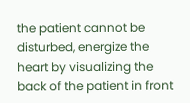the patient cannot be disturbed, energize the heart by visualizing the back of the patient in front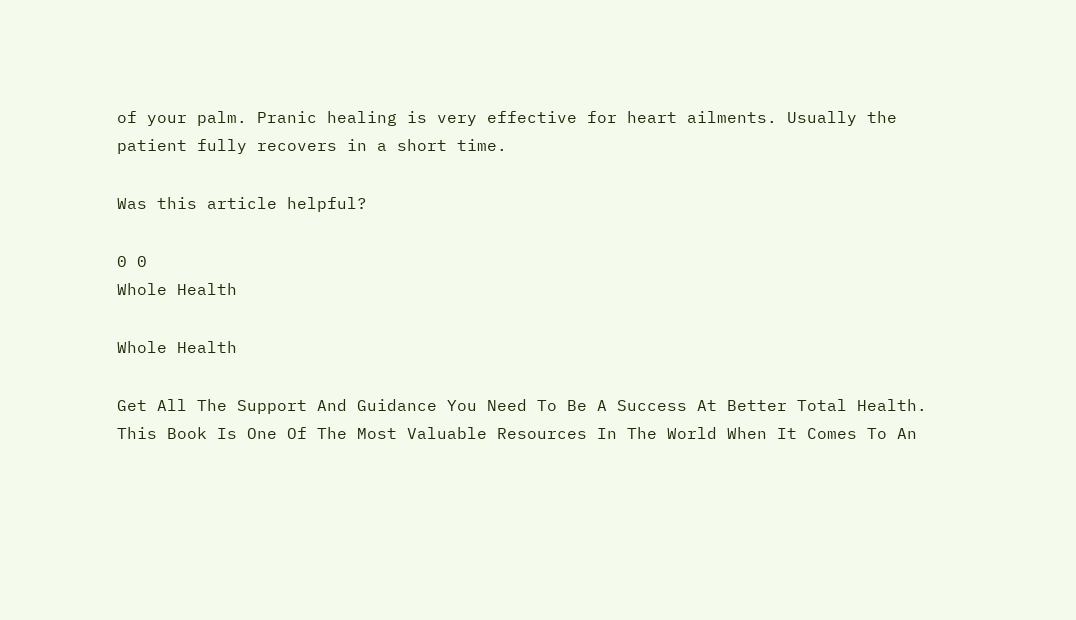of your palm. Pranic healing is very effective for heart ailments. Usually the patient fully recovers in a short time.

Was this article helpful?

0 0
Whole Health

Whole Health

Get All The Support And Guidance You Need To Be A Success At Better Total Health. This Book Is One Of The Most Valuable Resources In The World When It Comes To An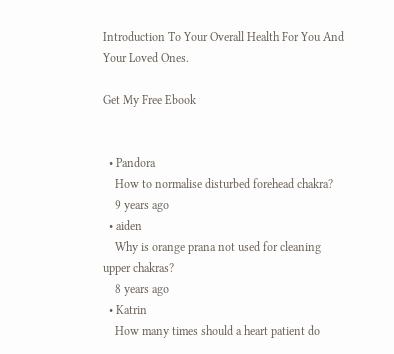Introduction To Your Overall Health For You And Your Loved Ones.

Get My Free Ebook


  • Pandora
    How to normalise disturbed forehead chakra?
    9 years ago
  • aiden
    Why is orange prana not used for cleaning upper chakras?
    8 years ago
  • Katrin
    How many times should a heart patient do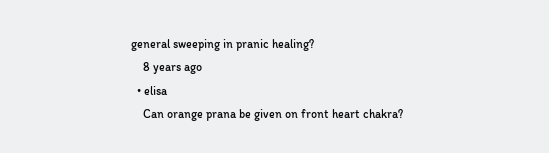general sweeping in pranic healing?
    8 years ago
  • elisa
    Can orange prana be given on front heart chakra?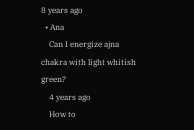8 years ago
  • Ana
    Can I energize ajna chakra with light whitish green?
    4 years ago
    How to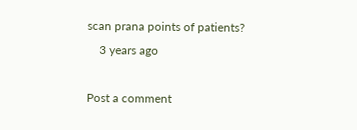scan prana points of patients?
    3 years ago

Post a comment